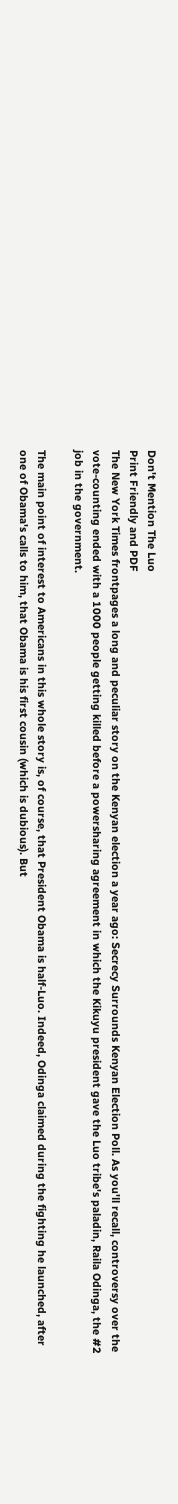Don't Mention The Luo
Print Friendly and PDF
The New York Times frontpages a long and peculiar story on the Kenyan election a year ago: Secrecy Surrounds Kenyan Election Poll. As you'll recall, controversy over the vote-counting ended with a 1000 people getting killed before a powersharing agreement in which the Kikuyu president gave the Luo tribe's paladin, Raila Odinga, the #2 job in the government.

The main point of interest to Americans in this whole story is, of course, that President Obama is half-Luo. Indeed, Odinga claimed during the fighting he launched, after one of Obama's calls to him, that Obama is his first cousin (which is dubious). But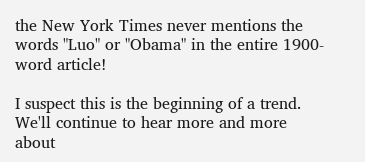the New York Times never mentions the words "Luo" or "Obama" in the entire 1900-word article!

I suspect this is the beginning of a trend. We'll continue to hear more and more about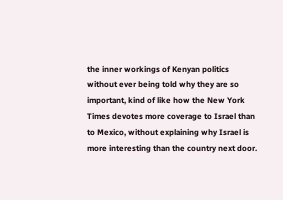the inner workings of Kenyan politics without ever being told why they are so important, kind of like how the New York Times devotes more coverage to Israel than to Mexico, without explaining why Israel is more interesting than the country next door.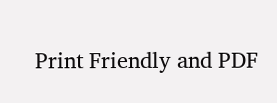Print Friendly and PDF